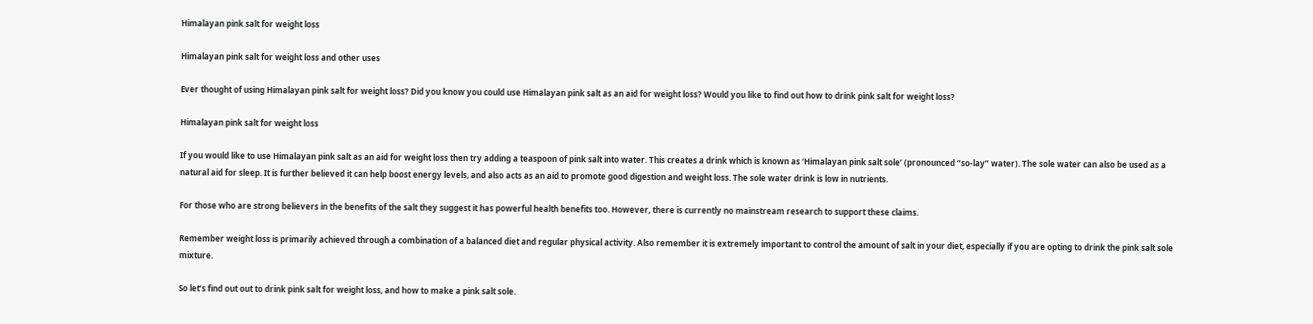Himalayan pink salt for weight loss

Himalayan pink salt for weight loss and other uses

Ever thought of using Himalayan pink salt for weight loss? Did you know you could use Himalayan pink salt as an aid for weight loss? Would you like to find out how to drink pink salt for weight loss?

Himalayan pink salt for weight loss

If you would like to use Himalayan pink salt as an aid for weight loss then try adding a teaspoon of pink salt into water. This creates a drink which is known as ‘Himalayan pink salt sole’ (pronounced “so-lay” water). The sole water can also be used as a natural aid for sleep. It is further believed it can help boost energy levels, and also acts as an aid to promote good digestion and weight loss. The sole water drink is low in nutrients.

For those who are strong believers in the benefits of the salt they suggest it has powerful health benefits too. However, there is currently no mainstream research to support these claims.

Remember weight loss is primarily achieved through a combination of a balanced diet and regular physical activity. Also remember it is extremely important to control the amount of salt in your diet, especially if you are opting to drink the pink salt sole mixture.

So let’s find out out to drink pink salt for weight loss, and how to make a pink salt sole.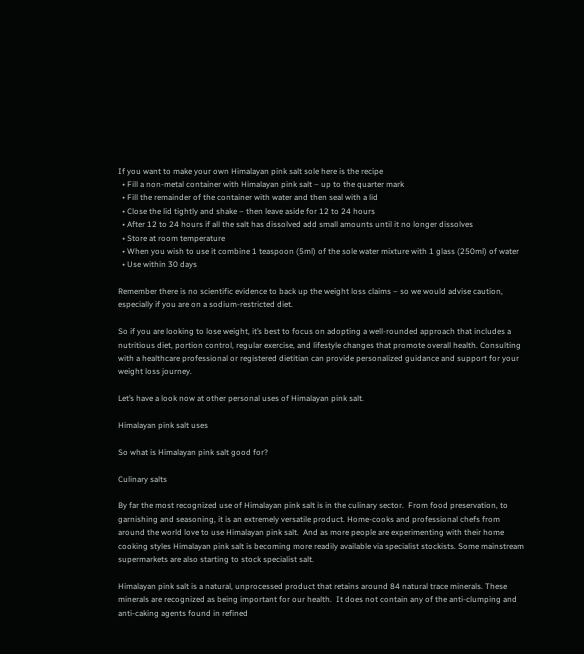If you want to make your own Himalayan pink salt sole here is the recipe
  • Fill a non-metal container with Himalayan pink salt – up to the quarter mark
  • Fill the remainder of the container with water and then seal with a lid
  • Close the lid tightly and shake – then leave aside for 12 to 24 hours
  • After 12 to 24 hours if all the salt has dissolved add small amounts until it no longer dissolves
  • Store at room temperature
  • When you wish to use it combine 1 teaspoon (5ml) of the sole water mixture with 1 glass (250ml) of water
  • Use within 30 days

Remember there is no scientific evidence to back up the weight loss claims – so we would advise caution, especially if you are on a sodium-restricted diet.

So if you are looking to lose weight, it’s best to focus on adopting a well-rounded approach that includes a nutritious diet, portion control, regular exercise, and lifestyle changes that promote overall health. Consulting with a healthcare professional or registered dietitian can provide personalized guidance and support for your weight loss journey.

Let’s have a look now at other personal uses of Himalayan pink salt.

Himalayan pink salt uses

So what is Himalayan pink salt good for?

Culinary salts

By far the most recognized use of Himalayan pink salt is in the culinary sector.  From food preservation, to garnishing and seasoning, it is an extremely versatile product. Home-cooks and professional chefs from around the world love to use Himalayan pink salt.  And as more people are experimenting with their home cooking styles Himalayan pink salt is becoming more readily available via specialist stockists. Some mainstream supermarkets are also starting to stock specialist salt.

Himalayan pink salt is a natural, unprocessed product that retains around 84 natural trace minerals. These minerals are recognized as being important for our health.  It does not contain any of the anti-clumping and anti-caking agents found in refined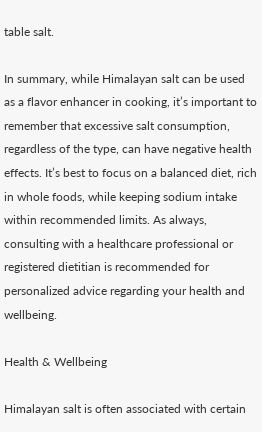table salt.

In summary, while Himalayan salt can be used as a flavor enhancer in cooking, it’s important to remember that excessive salt consumption, regardless of the type, can have negative health effects. It’s best to focus on a balanced diet, rich in whole foods, while keeping sodium intake within recommended limits. As always, consulting with a healthcare professional or registered dietitian is recommended for personalized advice regarding your health and wellbeing.

Health & Wellbeing

Himalayan salt is often associated with certain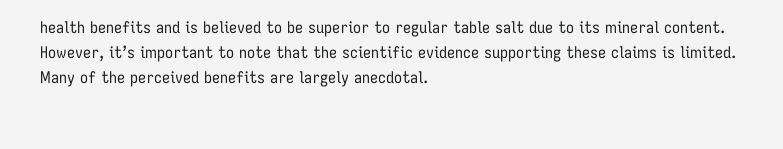health benefits and is believed to be superior to regular table salt due to its mineral content. However, it’s important to note that the scientific evidence supporting these claims is limited. Many of the perceived benefits are largely anecdotal.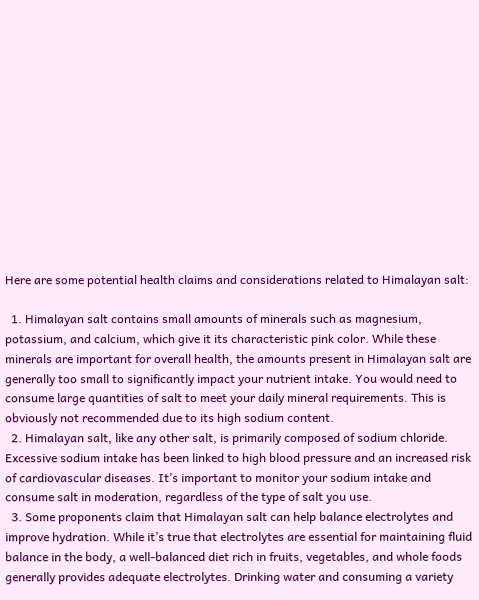Here are some potential health claims and considerations related to Himalayan salt:

  1. Himalayan salt contains small amounts of minerals such as magnesium, potassium, and calcium, which give it its characteristic pink color. While these minerals are important for overall health, the amounts present in Himalayan salt are generally too small to significantly impact your nutrient intake. You would need to consume large quantities of salt to meet your daily mineral requirements. This is obviously not recommended due to its high sodium content.
  2. Himalayan salt, like any other salt, is primarily composed of sodium chloride. Excessive sodium intake has been linked to high blood pressure and an increased risk of cardiovascular diseases. It’s important to monitor your sodium intake and consume salt in moderation, regardless of the type of salt you use.
  3. Some proponents claim that Himalayan salt can help balance electrolytes and improve hydration. While it’s true that electrolytes are essential for maintaining fluid balance in the body, a well-balanced diet rich in fruits, vegetables, and whole foods generally provides adequate electrolytes. Drinking water and consuming a variety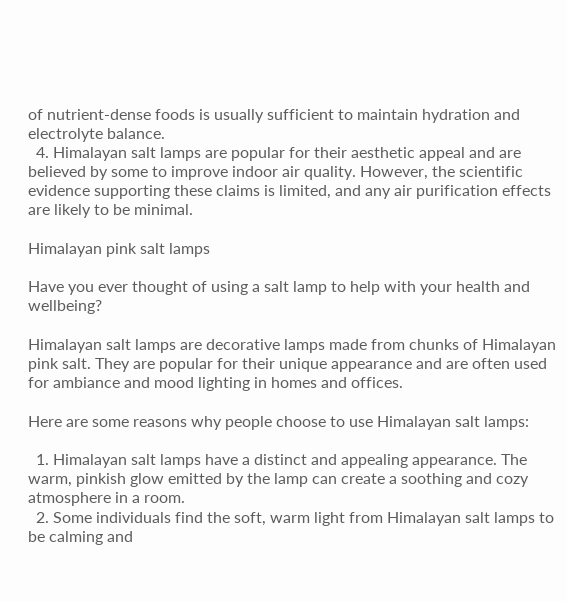of nutrient-dense foods is usually sufficient to maintain hydration and electrolyte balance.
  4. Himalayan salt lamps are popular for their aesthetic appeal and are believed by some to improve indoor air quality. However, the scientific evidence supporting these claims is limited, and any air purification effects are likely to be minimal.

Himalayan pink salt lamps

Have you ever thought of using a salt lamp to help with your health and wellbeing?

Himalayan salt lamps are decorative lamps made from chunks of Himalayan pink salt. They are popular for their unique appearance and are often used for ambiance and mood lighting in homes and offices.

Here are some reasons why people choose to use Himalayan salt lamps:

  1. Himalayan salt lamps have a distinct and appealing appearance. The warm, pinkish glow emitted by the lamp can create a soothing and cozy atmosphere in a room.
  2. Some individuals find the soft, warm light from Himalayan salt lamps to be calming and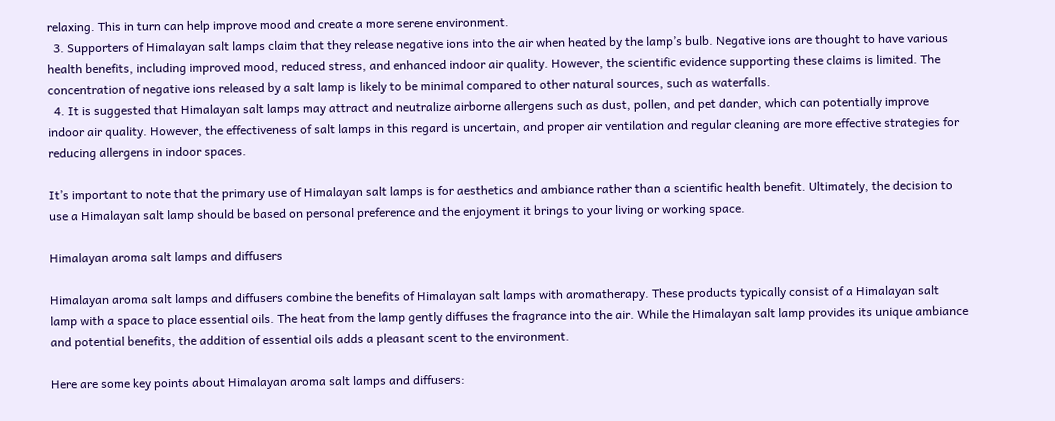relaxing. This in turn can help improve mood and create a more serene environment.
  3. Supporters of Himalayan salt lamps claim that they release negative ions into the air when heated by the lamp’s bulb. Negative ions are thought to have various health benefits, including improved mood, reduced stress, and enhanced indoor air quality. However, the scientific evidence supporting these claims is limited. The concentration of negative ions released by a salt lamp is likely to be minimal compared to other natural sources, such as waterfalls.
  4. It is suggested that Himalayan salt lamps may attract and neutralize airborne allergens such as dust, pollen, and pet dander, which can potentially improve indoor air quality. However, the effectiveness of salt lamps in this regard is uncertain, and proper air ventilation and regular cleaning are more effective strategies for reducing allergens in indoor spaces.

It’s important to note that the primary use of Himalayan salt lamps is for aesthetics and ambiance rather than a scientific health benefit. Ultimately, the decision to use a Himalayan salt lamp should be based on personal preference and the enjoyment it brings to your living or working space.

Himalayan aroma salt lamps and diffusers

Himalayan aroma salt lamps and diffusers combine the benefits of Himalayan salt lamps with aromatherapy. These products typically consist of a Himalayan salt lamp with a space to place essential oils. The heat from the lamp gently diffuses the fragrance into the air. While the Himalayan salt lamp provides its unique ambiance and potential benefits, the addition of essential oils adds a pleasant scent to the environment.

Here are some key points about Himalayan aroma salt lamps and diffusers: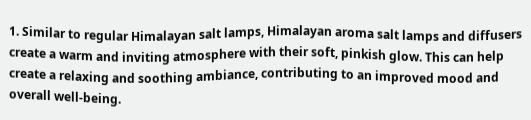1. Similar to regular Himalayan salt lamps, Himalayan aroma salt lamps and diffusers create a warm and inviting atmosphere with their soft, pinkish glow. This can help create a relaxing and soothing ambiance, contributing to an improved mood and overall well-being.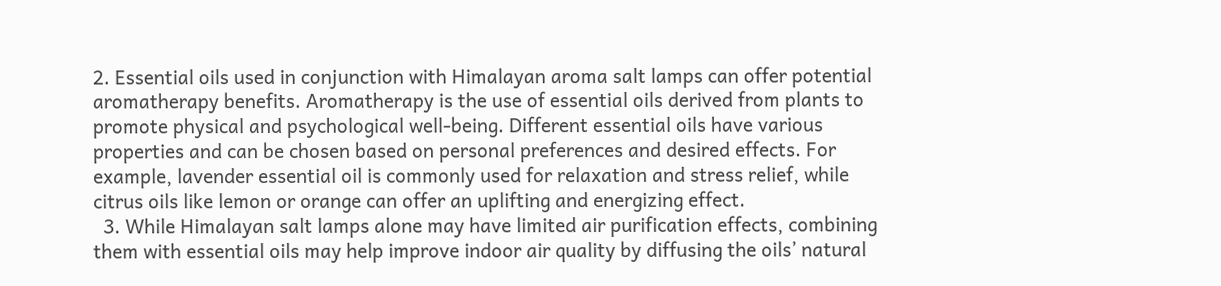2. Essential oils used in conjunction with Himalayan aroma salt lamps can offer potential aromatherapy benefits. Aromatherapy is the use of essential oils derived from plants to promote physical and psychological well-being. Different essential oils have various properties and can be chosen based on personal preferences and desired effects. For example, lavender essential oil is commonly used for relaxation and stress relief, while citrus oils like lemon or orange can offer an uplifting and energizing effect.
  3. While Himalayan salt lamps alone may have limited air purification effects, combining them with essential oils may help improve indoor air quality by diffusing the oils’ natural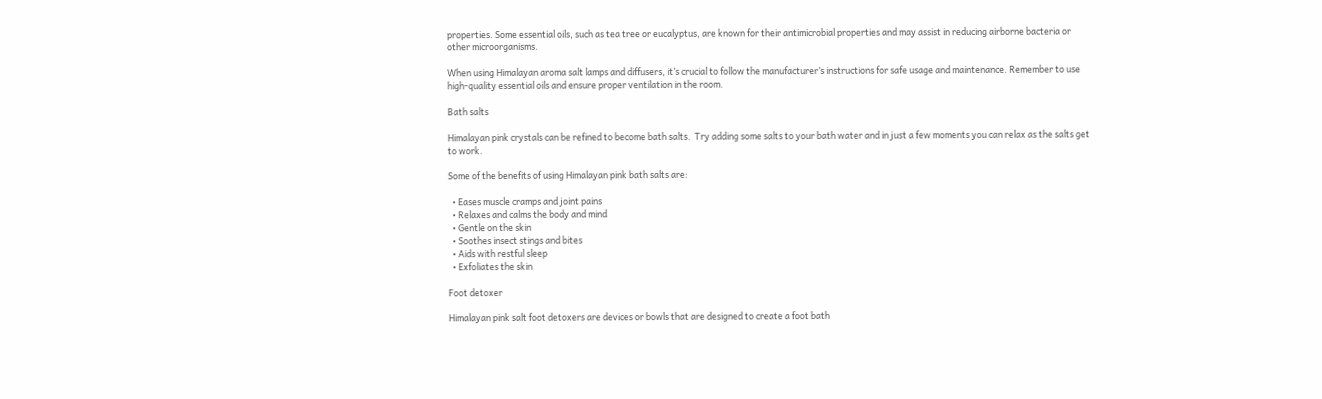properties. Some essential oils, such as tea tree or eucalyptus, are known for their antimicrobial properties and may assist in reducing airborne bacteria or other microorganisms.

When using Himalayan aroma salt lamps and diffusers, it’s crucial to follow the manufacturer’s instructions for safe usage and maintenance. Remember to use high-quality essential oils and ensure proper ventilation in the room.

Bath salts

Himalayan pink crystals can be refined to become bath salts.  Try adding some salts to your bath water and in just a few moments you can relax as the salts get to work.

Some of the benefits of using Himalayan pink bath salts are:

  • Eases muscle cramps and joint pains
  • Relaxes and calms the body and mind
  • Gentle on the skin
  • Soothes insect stings and bites
  • Aids with restful sleep
  • Exfoliates the skin

Foot detoxer

Himalayan pink salt foot detoxers are devices or bowls that are designed to create a foot bath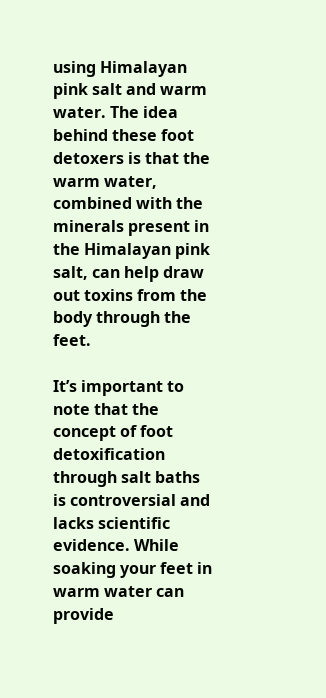using Himalayan pink salt and warm water. The idea behind these foot detoxers is that the warm water, combined with the minerals present in the Himalayan pink salt, can help draw out toxins from the body through the feet.

It’s important to note that the concept of foot detoxification through salt baths is controversial and lacks scientific evidence. While soaking your feet in warm water can provide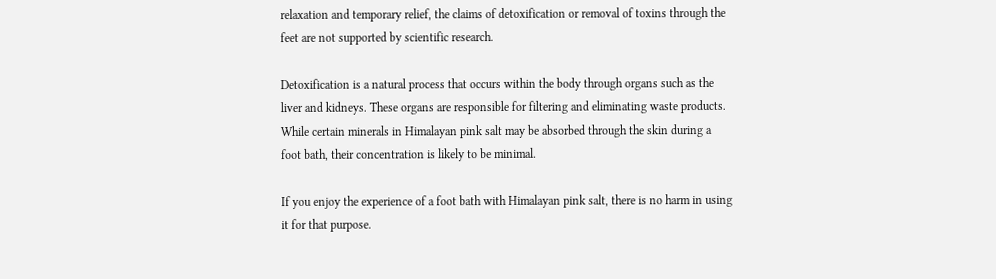relaxation and temporary relief, the claims of detoxification or removal of toxins through the feet are not supported by scientific research.

Detoxification is a natural process that occurs within the body through organs such as the liver and kidneys. These organs are responsible for filtering and eliminating waste products. While certain minerals in Himalayan pink salt may be absorbed through the skin during a foot bath, their concentration is likely to be minimal.

If you enjoy the experience of a foot bath with Himalayan pink salt, there is no harm in using it for that purpose.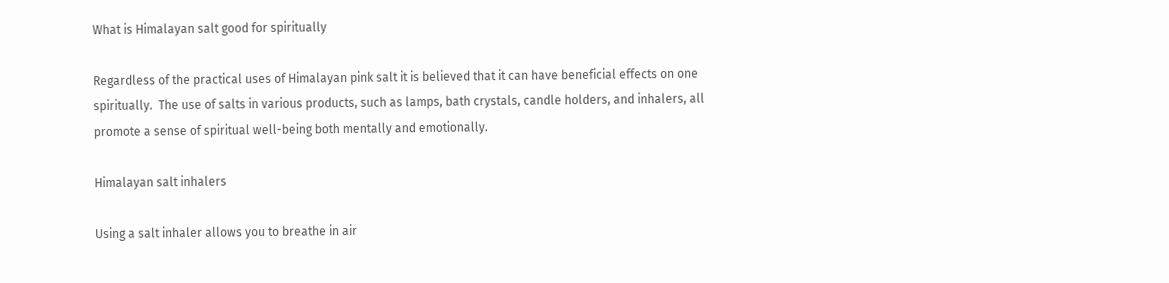What is Himalayan salt good for spiritually

Regardless of the practical uses of Himalayan pink salt it is believed that it can have beneficial effects on one spiritually.  The use of salts in various products, such as lamps, bath crystals, candle holders, and inhalers, all promote a sense of spiritual well-being both mentally and emotionally.

Himalayan salt inhalers

Using a salt inhaler allows you to breathe in air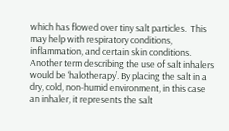which has flowed over tiny salt particles.  This may help with respiratory conditions, inflammation, and certain skin conditions.  Another term describing the use of salt inhalers would be ‘halotherapy’. By placing the salt in a dry, cold, non-humid environment, in this case an inhaler, it represents the salt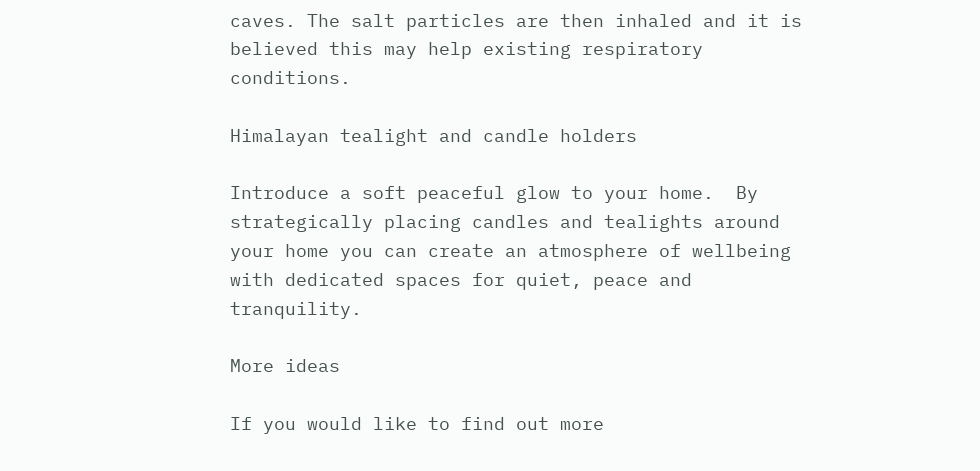caves. The salt particles are then inhaled and it is believed this may help existing respiratory conditions.

Himalayan tealight and candle holders

Introduce a soft peaceful glow to your home.  By strategically placing candles and tealights around your home you can create an atmosphere of wellbeing with dedicated spaces for quiet, peace and tranquility.

More ideas

If you would like to find out more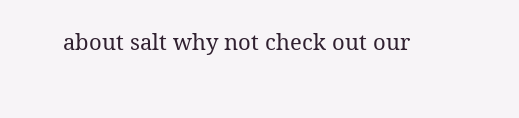about salt why not check out our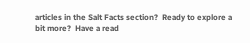articles in the Salt Facts section?  Ready to explore a bit more?  Have a read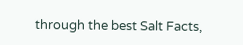through the best Salt Facts,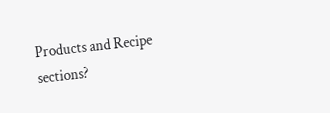Products and Recipe sections?